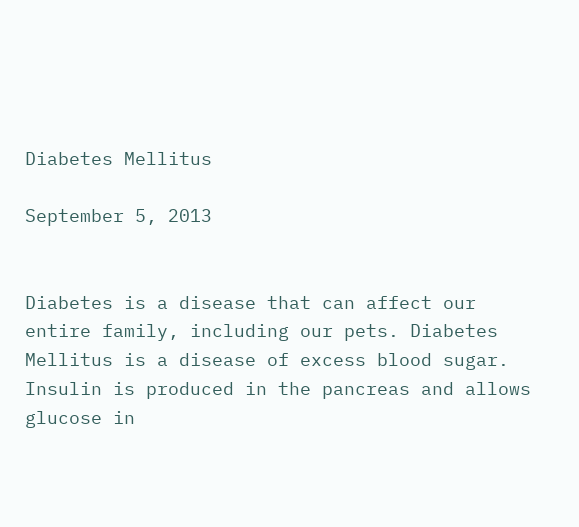Diabetes Mellitus

September 5, 2013


Diabetes is a disease that can affect our entire family, including our pets. Diabetes Mellitus is a disease of excess blood sugar. Insulin is produced in the pancreas and allows glucose in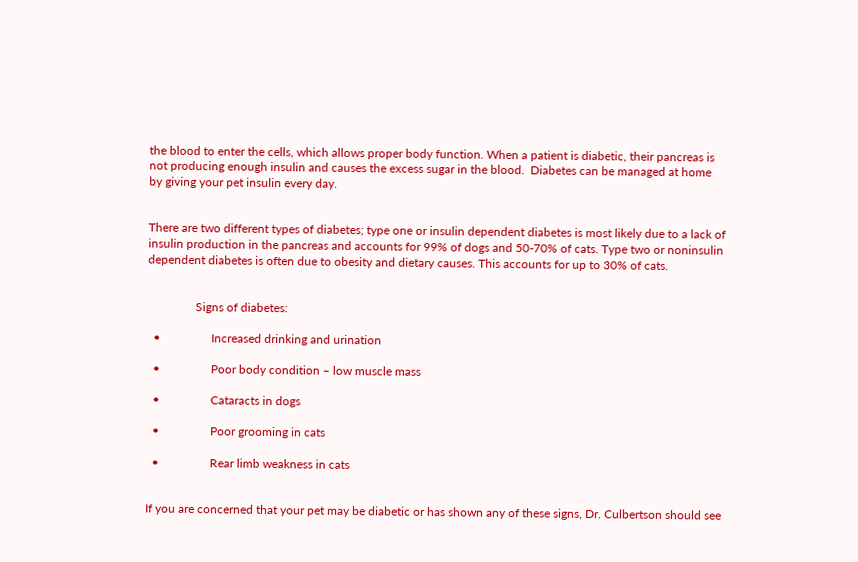the blood to enter the cells, which allows proper body function. When a patient is diabetic, their pancreas is not producing enough insulin and causes the excess sugar in the blood.  Diabetes can be managed at home by giving your pet insulin every day.


There are two different types of diabetes; type one or insulin dependent diabetes is most likely due to a lack of insulin production in the pancreas and accounts for 99% of dogs and 50-70% of cats. Type two or noninsulin dependent diabetes is often due to obesity and dietary causes. This accounts for up to 30% of cats.


                Signs of diabetes:

  •                 Increased drinking and urination

  •                 Poor body condition – low muscle mass

  •                 Cataracts in dogs

  •                 Poor grooming in cats

  •                 Rear limb weakness in cats


If you are concerned that your pet may be diabetic or has shown any of these signs, Dr. Culbertson should see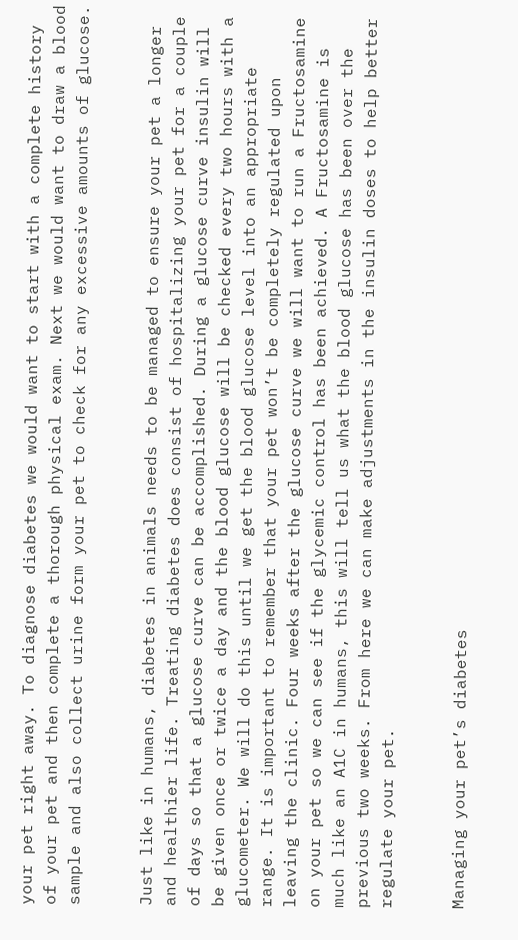your pet right away. To diagnose diabetes we would want to start with a complete history of your pet and then complete a thorough physical exam. Next we would want to draw a blood sample and also collect urine form your pet to check for any excessive amounts of glucose.


Just like in humans, diabetes in animals needs to be managed to ensure your pet a longer and healthier life. Treating diabetes does consist of hospitalizing your pet for a couple of days so that a glucose curve can be accomplished. During a glucose curve insulin will be given once or twice a day and the blood glucose will be checked every two hours with a glucometer. We will do this until we get the blood glucose level into an appropriate range. It is important to remember that your pet won’t be completely regulated upon leaving the clinic. Four weeks after the glucose curve we will want to run a Fructosamine on your pet so we can see if the glycemic control has been achieved. A Fructosamine is much like an A1C in humans, this will tell us what the blood glucose has been over the previous two weeks. From here we can make adjustments in the insulin doses to help better regulate your pet.


Managing your pet’s diabetes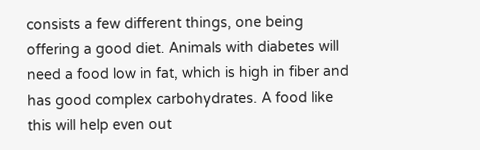consists a few different things, one being offering a good diet. Animals with diabetes will need a food low in fat, which is high in fiber and has good complex carbohydrates. A food like this will help even out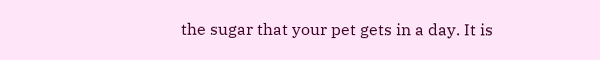the sugar that your pet gets in a day. It is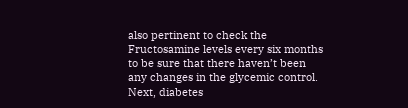also pertinent to check the Fructosamine levels every six months to be sure that there haven’t been any changes in the glycemic control. Next, diabetes